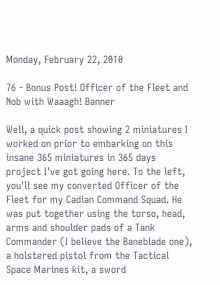Monday, February 22, 2010

76 - Bonus Post! Officer of the Fleet and Nob with Waaagh! Banner

Well, a quick post showing 2 miniatures I worked on prior to embarking on this insane 365 miniatures in 365 days project I've got going here. To the left, you'll see my converted Officer of the Fleet for my Cadian Command Squad. He was put together using the torso, head, arms and shoulder pads of a Tank Commander (I believe the Baneblade one), a holstered pistol from the Tactical Space Marines kit, a sword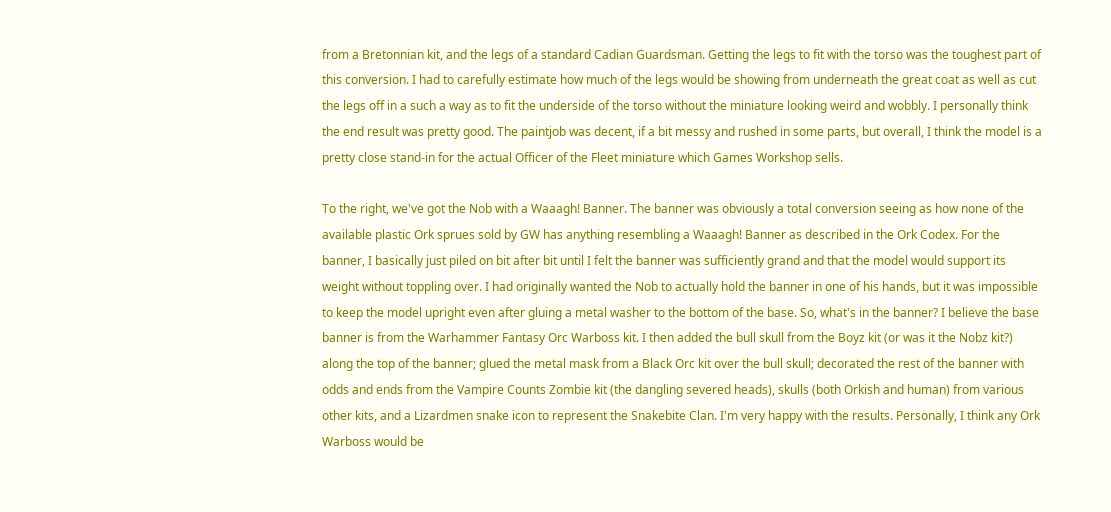from a Bretonnian kit, and the legs of a standard Cadian Guardsman. Getting the legs to fit with the torso was the toughest part of this conversion. I had to carefully estimate how much of the legs would be showing from underneath the great coat as well as cut the legs off in a such a way as to fit the underside of the torso without the miniature looking weird and wobbly. I personally think the end result was pretty good. The paintjob was decent, if a bit messy and rushed in some parts, but overall, I think the model is a pretty close stand-in for the actual Officer of the Fleet miniature which Games Workshop sells.

To the right, we've got the Nob with a Waaagh! Banner. The banner was obviously a total conversion seeing as how none of the available plastic Ork sprues sold by GW has anything resembling a Waaagh! Banner as described in the Ork Codex. For the banner, I basically just piled on bit after bit until I felt the banner was sufficiently grand and that the model would support its weight without toppling over. I had originally wanted the Nob to actually hold the banner in one of his hands, but it was impossible to keep the model upright even after gluing a metal washer to the bottom of the base. So, what's in the banner? I believe the base banner is from the Warhammer Fantasy Orc Warboss kit. I then added the bull skull from the Boyz kit (or was it the Nobz kit?) along the top of the banner; glued the metal mask from a Black Orc kit over the bull skull; decorated the rest of the banner with odds and ends from the Vampire Counts Zombie kit (the dangling severed heads), skulls (both Orkish and human) from various other kits, and a Lizardmen snake icon to represent the Snakebite Clan. I'm very happy with the results. Personally, I think any Ork Warboss would be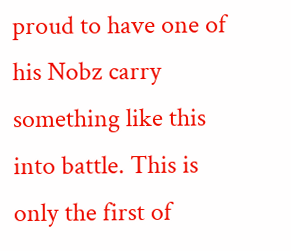proud to have one of his Nobz carry something like this into battle. This is only the first of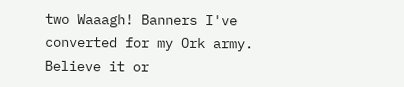two Waaagh! Banners I've converted for my Ork army. Believe it or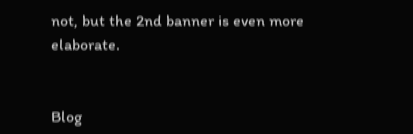not, but the 2nd banner is even more elaborate.


Blog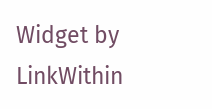Widget by LinkWithin